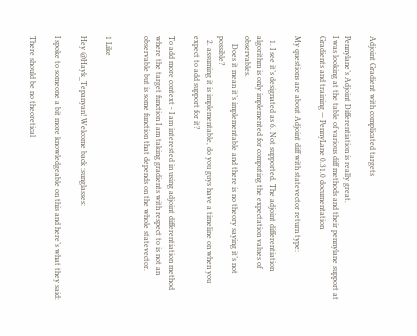Adjoint Gradient with complicated targets

Pennylane’s Adjoint Differentiation is really great.
I was looking at the table of various diff methods and their pennylane support at Gradients and training — PennyLane 0.31.0 documentation

My questions are about Adjoint diff with statevector return type:

  1. I see it’s designated as 6. Not supported. The adjoint differentiation algorithm is only implemented for computing the expectation values of observables.
    Does it mean it’s implementable and there is no theory saying it’s not possible?
  2. assuming it is implementable, do you guys have a timeline on when you expect to add support for it?

To add more context - I am interested in using adjoint differentiation method where the target function I am taking gradients with respect to is not an observable but is some function that depends on the whole statevector.


1 Like

Hey @Hayk_Tepanyan! Welcome back :sunglasses:

I spoke to someone a bit more knowledgeable on this and here’s what they said:

There should be no theoretical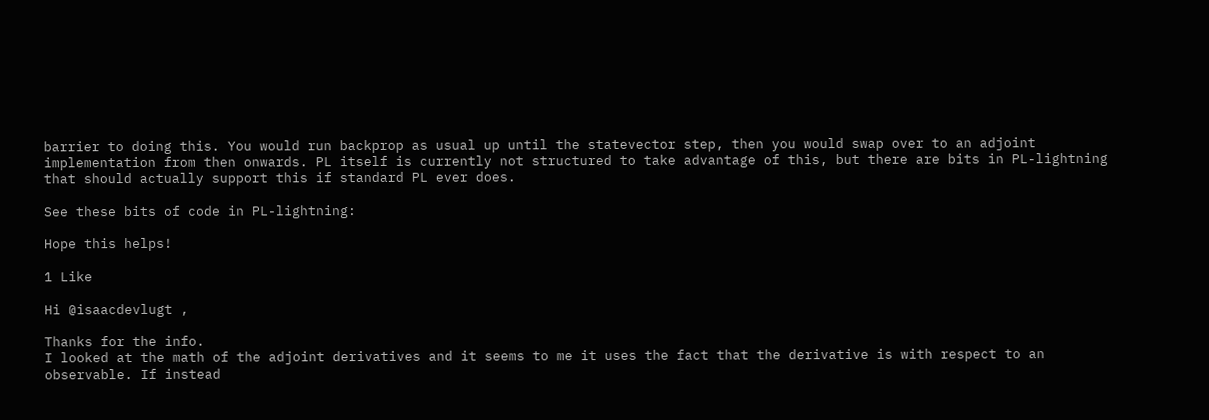barrier to doing this. You would run backprop as usual up until the statevector step, then you would swap over to an adjoint implementation from then onwards. PL itself is currently not structured to take advantage of this, but there are bits in PL-lightning that should actually support this if standard PL ever does.

See these bits of code in PL-lightning:

Hope this helps!

1 Like

Hi @isaacdevlugt ,

Thanks for the info.
I looked at the math of the adjoint derivatives and it seems to me it uses the fact that the derivative is with respect to an observable. If instead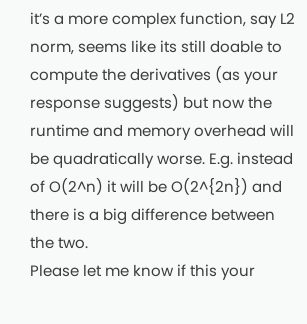it’s a more complex function, say L2 norm, seems like its still doable to compute the derivatives (as your response suggests) but now the runtime and memory overhead will be quadratically worse. E.g. instead of O(2^n) it will be O(2^{2n}) and there is a big difference between the two.
Please let me know if this your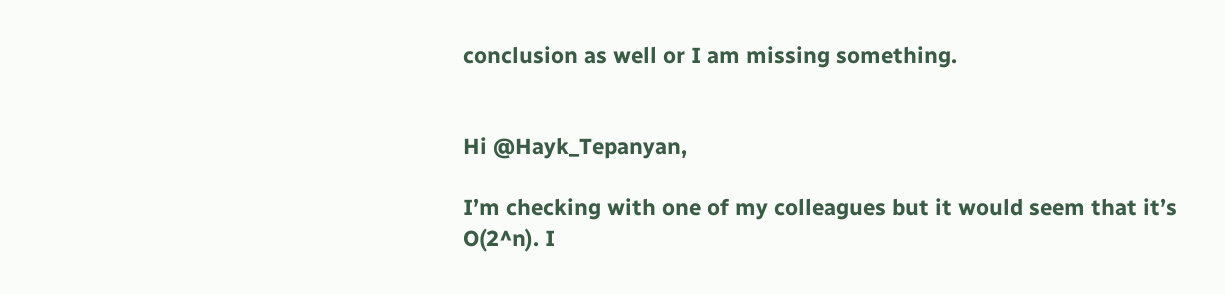conclusion as well or I am missing something.


Hi @Hayk_Tepanyan,

I’m checking with one of my colleagues but it would seem that it’s O(2^n). I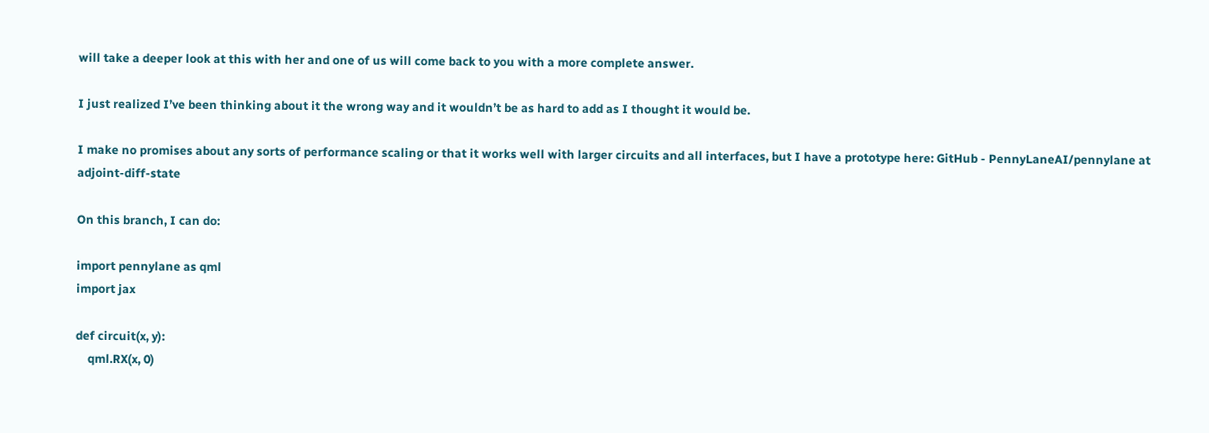will take a deeper look at this with her and one of us will come back to you with a more complete answer.

I just realized I’ve been thinking about it the wrong way and it wouldn’t be as hard to add as I thought it would be.

I make no promises about any sorts of performance scaling or that it works well with larger circuits and all interfaces, but I have a prototype here: GitHub - PennyLaneAI/pennylane at adjoint-diff-state

On this branch, I can do:

import pennylane as qml
import jax

def circuit(x, y):
    qml.RX(x, 0)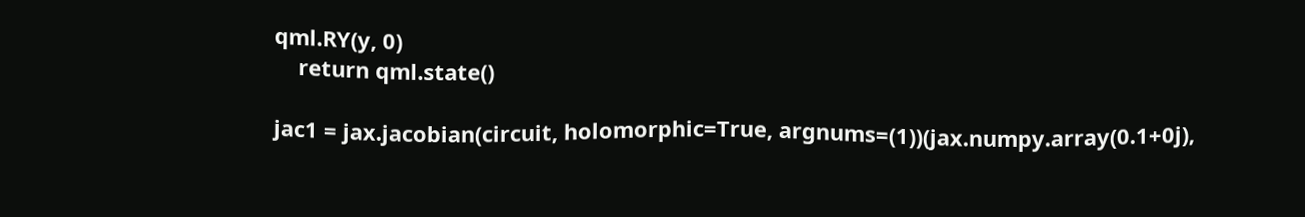qml.RY(y, 0)
    return qml.state()

jac1 = jax.jacobian(circuit, holomorphic=True, argnums=(1))(jax.numpy.array(0.1+0j),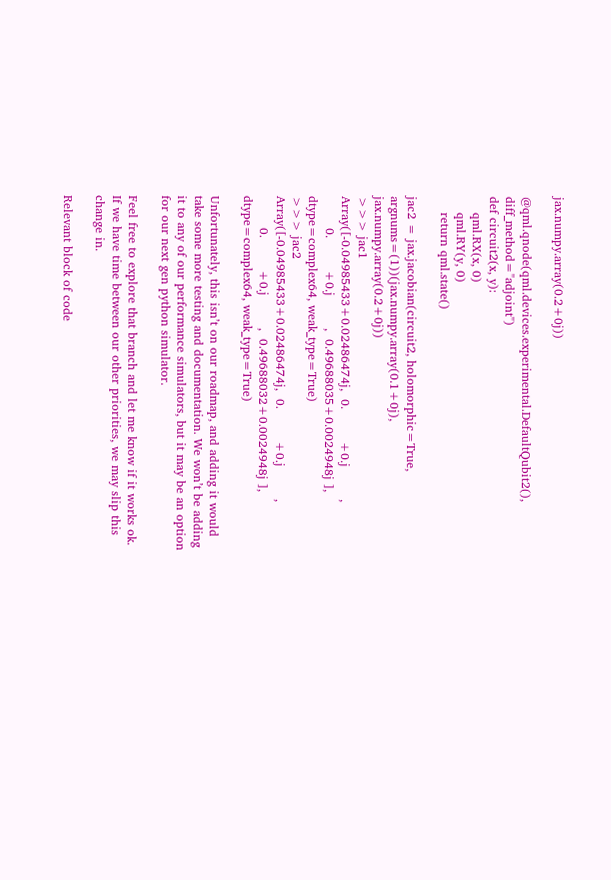jax.numpy.array(0.2+0j))

@qml.qnode(qml.devices.experimental.DefaultQubit2(), diff_method="adjoint")
def circuit2(x, y):
    qml.RX(x, 0)
    qml.RY(y, 0)
    return qml.state()

jac2 = jax.jacobian(circuit2, holomorphic=True, argnums=(1))(jax.numpy.array(0.1+0j), jax.numpy.array(0.2+0j))
>>> jac1
Array([-0.04985433+0.02486474j,  0.        +0.j        ,
        0.        +0.j        ,  0.49688035+0.0024948j ],      dtype=complex64, weak_type=True)
>>> jac2
Array([-0.04985433+0.02486474j,  0.        +0.j        ,
        0.        +0.j        ,  0.49688032+0.0024948j ],      dtype=complex64, weak_type=True)

Unfortunately, this isn’t on our roadmap, and adding it would take some more testing and documentation. We won’t be adding it to any of our performance simulators, but it may be an option for our next gen python simulator.

Feel free to explore that branch and let me know if it works ok. If we have time between our other priorities, we may slip this change in.

Relevant block of code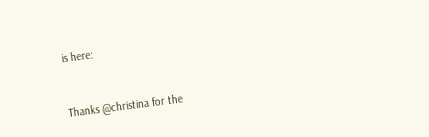is here:


Thanks @christina for the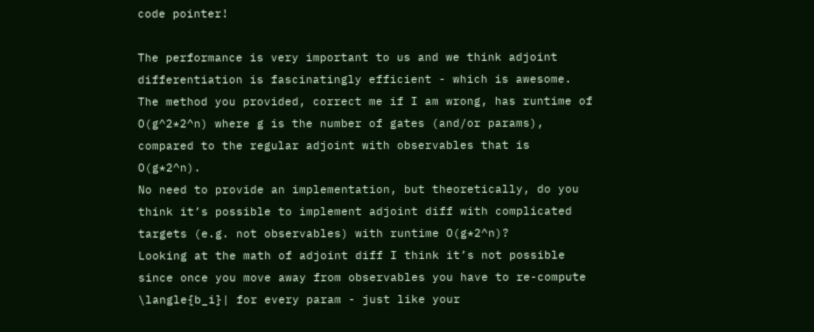code pointer!

The performance is very important to us and we think adjoint differentiation is fascinatingly efficient - which is awesome.
The method you provided, correct me if I am wrong, has runtime of O(g^2*2^n) where g is the number of gates (and/or params), compared to the regular adjoint with observables that is O(g*2^n).
No need to provide an implementation, but theoretically, do you think it’s possible to implement adjoint diff with complicated targets (e.g. not observables) with runtime O(g*2^n)?
Looking at the math of adjoint diff I think it’s not possible since once you move away from observables you have to re-compute \langle{b_i}| for every param - just like your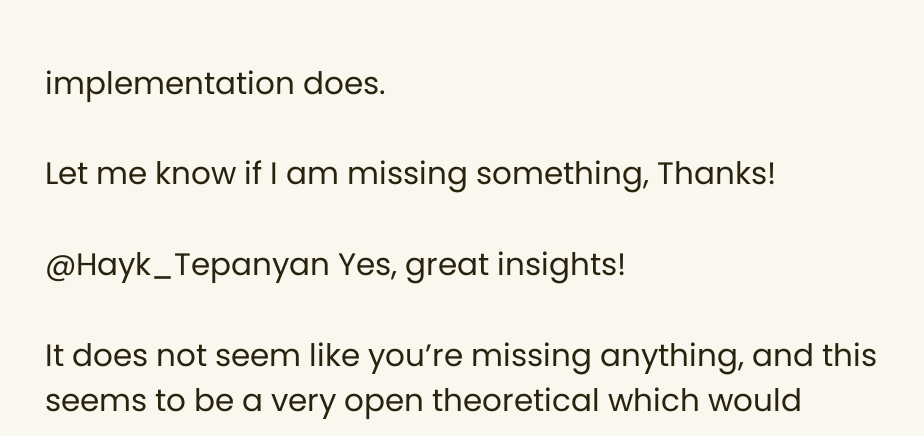implementation does.

Let me know if I am missing something, Thanks!

@Hayk_Tepanyan Yes, great insights!

It does not seem like you’re missing anything, and this seems to be a very open theoretical which would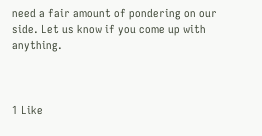need a fair amount of pondering on our side. Let us know if you come up with anything.



1 Like